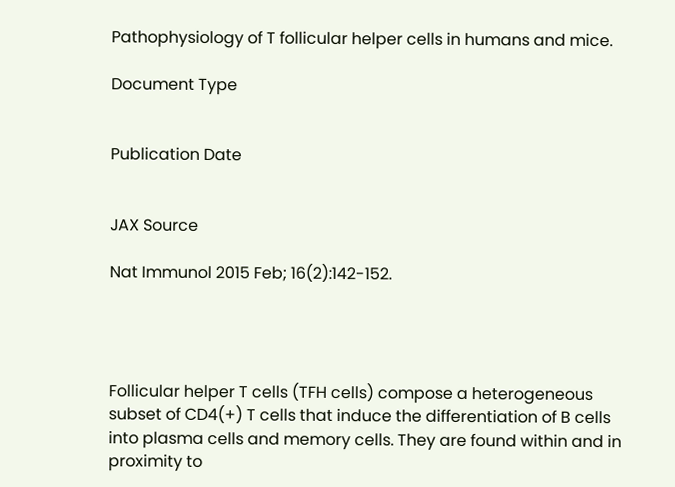Pathophysiology of T follicular helper cells in humans and mice.

Document Type


Publication Date


JAX Source

Nat Immunol 2015 Feb; 16(2):142-152.




Follicular helper T cells (TFH cells) compose a heterogeneous subset of CD4(+) T cells that induce the differentiation of B cells into plasma cells and memory cells. They are found within and in proximity to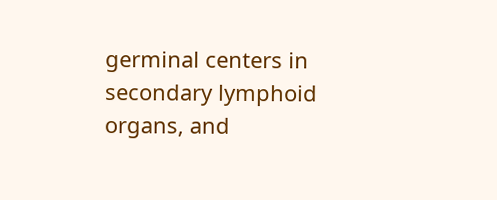germinal centers in secondary lymphoid organs, and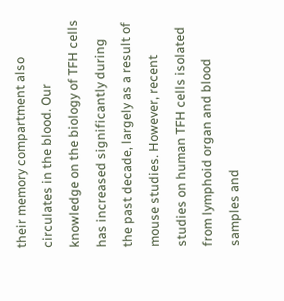their memory compartment also circulates in the blood. Our knowledge on the biology of TFH cells has increased significantly during the past decade, largely as a result of mouse studies. However, recent studies on human TFH cells isolated from lymphoid organ and blood samples and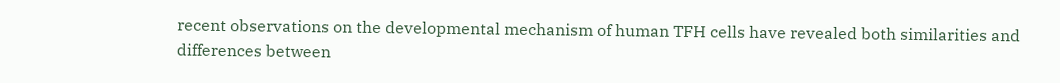recent observations on the developmental mechanism of human TFH cells have revealed both similarities and differences between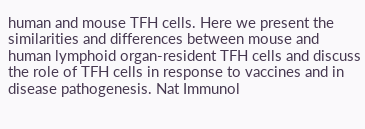human and mouse TFH cells. Here we present the similarities and differences between mouse and human lymphoid organ-resident TFH cells and discuss the role of TFH cells in response to vaccines and in disease pathogenesis. Nat Immunol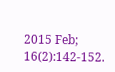2015 Feb; 16(2):142-152.